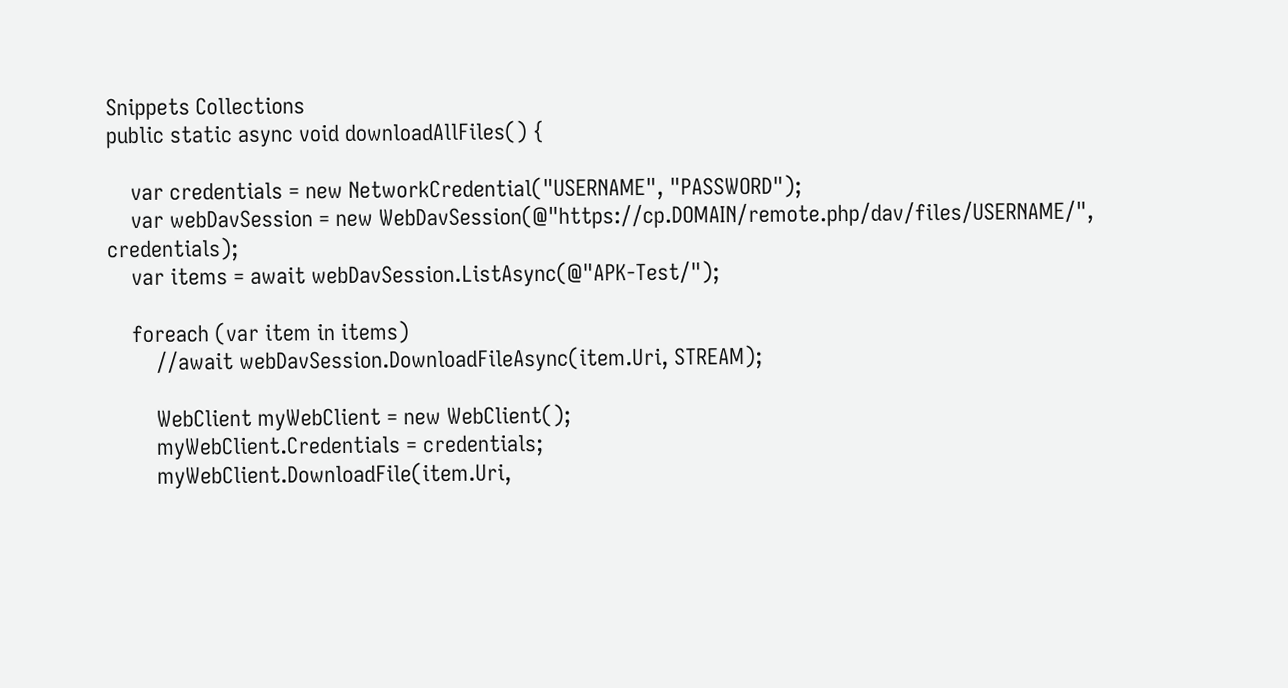Snippets Collections
public static async void downloadAllFiles() {

    var credentials = new NetworkCredential("USERNAME", "PASSWORD");
    var webDavSession = new WebDavSession(@"https://cp.DOMAIN/remote.php/dav/files/USERNAME/", credentials);
    var items = await webDavSession.ListAsync(@"APK-Test/");

    foreach (var item in items)
        //await webDavSession.DownloadFileAsync(item.Uri, STREAM);

        WebClient myWebClient = new WebClient();
        myWebClient.Credentials = credentials;
        myWebClient.DownloadFile(item.Uri,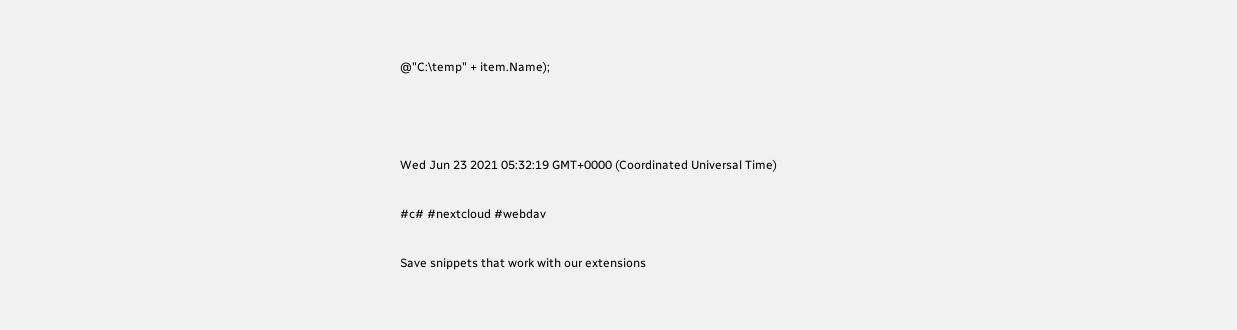@"C:\temp" + item.Name);



Wed Jun 23 2021 05:32:19 GMT+0000 (Coordinated Universal Time)

#c# #nextcloud #webdav

Save snippets that work with our extensions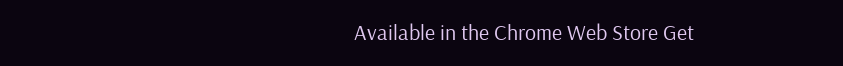Available in the Chrome Web Store Get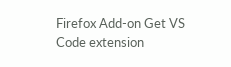Firefox Add-on Get VS Code extension